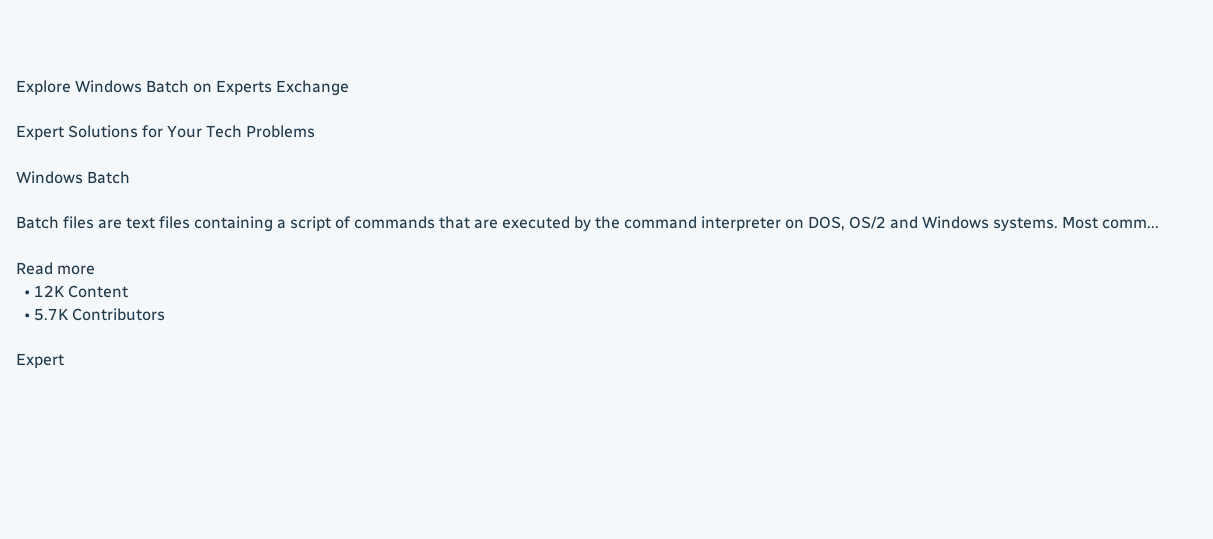Explore Windows Batch on Experts Exchange

Expert Solutions for Your Tech Problems

Windows Batch

Batch files are text files containing a script of commands that are executed by the command interpreter on DOS, OS/2 and Windows systems. Most comm...

Read more
  • 12K Content
  • 5.7K Contributors

Expert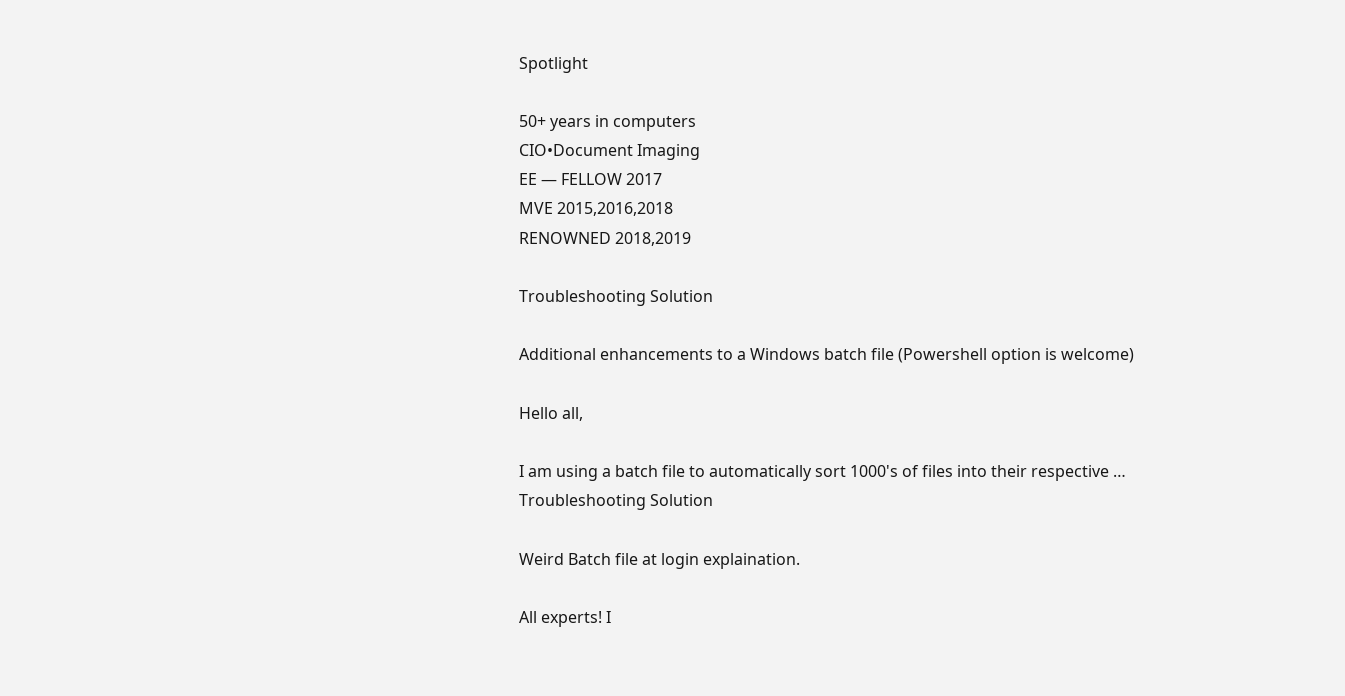Spotlight

50+ years in computers
CIO•Document Imaging
EE — FELLOW 2017
MVE 2015,2016,2018
RENOWNED 2018,2019

Troubleshooting Solution

Additional enhancements to a Windows batch file (Powershell option is welcome)

Hello all,

I am using a batch file to automatically sort 1000's of files into their respective …
Troubleshooting Solution

Weird Batch file at login explaination.

All experts! I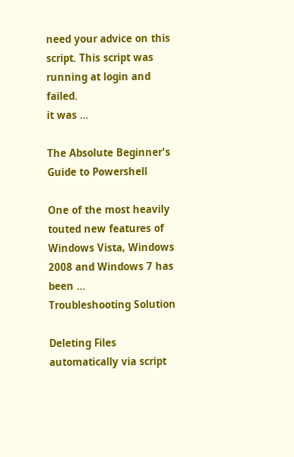need your advice on this script. This script was running at login and failed.
it was …

The Absolute Beginner's Guide to Powershell

One of the most heavily touted new features of Windows Vista, Windows 2008 and Windows 7 has been …
Troubleshooting Solution

Deleting Files automatically via script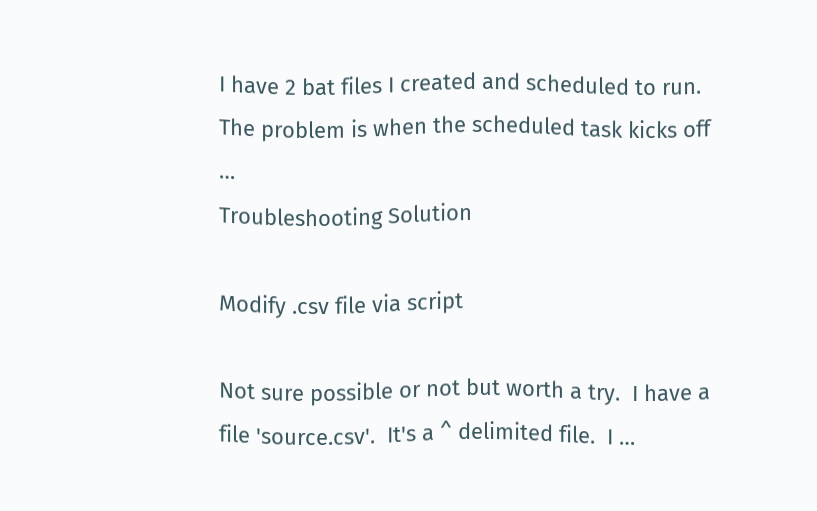I have 2 bat files I created and scheduled to run.  The problem is when the scheduled task kicks off …
Troubleshooting Solution

Modify .csv file via script

Not sure possible or not but worth a try.  I have a file 'source.csv'.  It's a ^ delimited file.  I …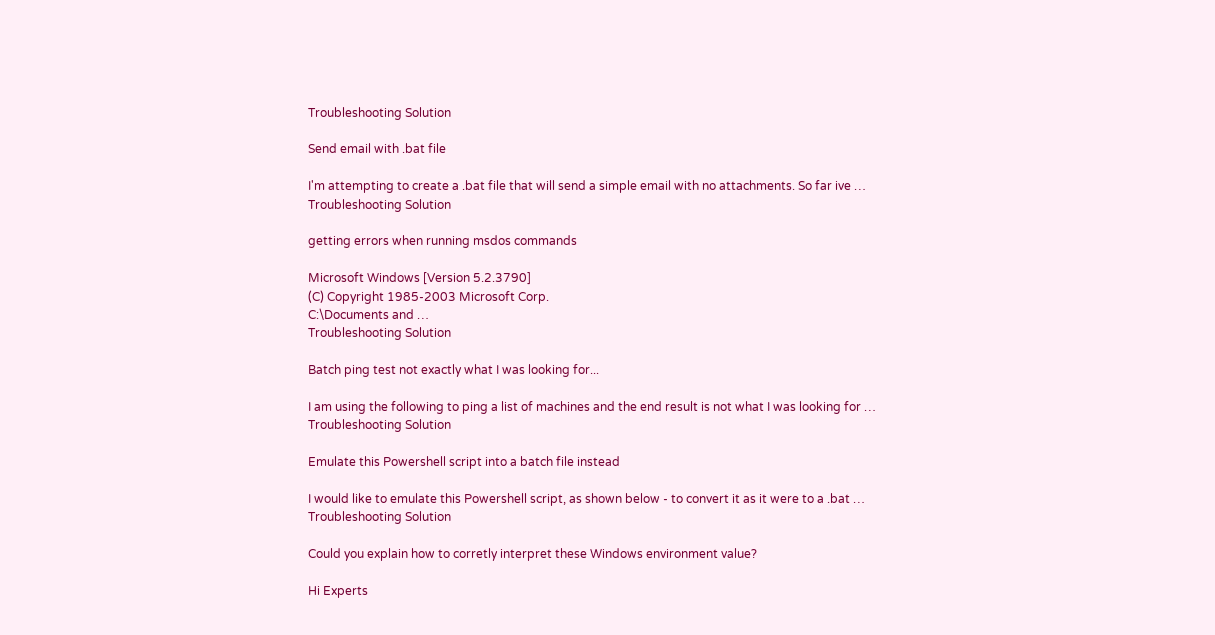Troubleshooting Solution

Send email with .bat file

I'm attempting to create a .bat file that will send a simple email with no attachments. So far ive …
Troubleshooting Solution

getting errors when running msdos commands

Microsoft Windows [Version 5.2.3790]
(C) Copyright 1985-2003 Microsoft Corp.
C:\Documents and …
Troubleshooting Solution

Batch ping test not exactly what I was looking for...

I am using the following to ping a list of machines and the end result is not what I was looking for …
Troubleshooting Solution

Emulate this Powershell script into a batch file instead

I would like to emulate this Powershell script, as shown below - to convert it as it were to a .bat …
Troubleshooting Solution

Could you explain how to corretly interpret these Windows environment value?

Hi Experts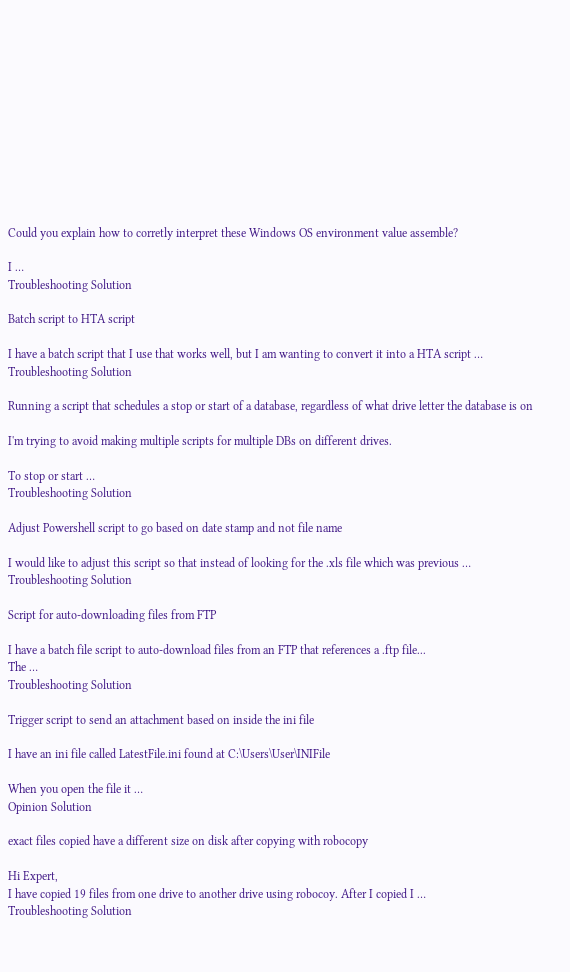Could you explain how to corretly interpret these Windows OS environment value assemble?

I …
Troubleshooting Solution

Batch script to HTA script

I have a batch script that I use that works well, but I am wanting to convert it into a HTA script …
Troubleshooting Solution

Running a script that schedules a stop or start of a database, regardless of what drive letter the database is on

I'm trying to avoid making multiple scripts for multiple DBs on different drives.

To stop or start …
Troubleshooting Solution

Adjust Powershell script to go based on date stamp and not file name

I would like to adjust this script so that instead of looking for the .xls file which was previous …
Troubleshooting Solution

Script for auto-downloading files from FTP

I have a batch file script to auto-download files from an FTP that references a .ftp file...
The …
Troubleshooting Solution

Trigger script to send an attachment based on inside the ini file

I have an ini file called LatestFile.ini found at C:\Users\User\INIFile

When you open the file it …
Opinion Solution

exact files copied have a different size on disk after copying with robocopy

Hi Expert,
I have copied 19 files from one drive to another drive using robocoy. After I copied I …
Troubleshooting Solution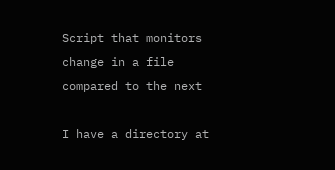Script that monitors change in a file compared to the next

I have a directory at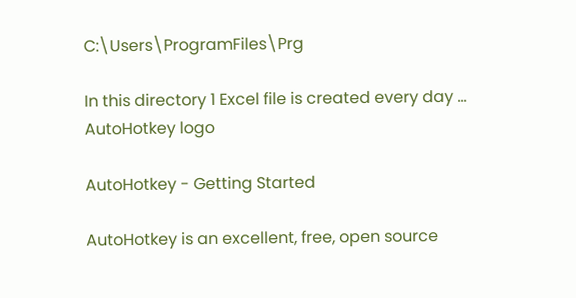C:\Users\ProgramFiles\Prg

In this directory 1 Excel file is created every day …
AutoHotkey logo

AutoHotkey - Getting Started

AutoHotkey is an excellent, free, open source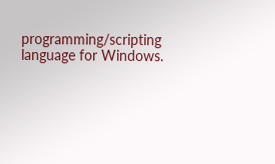programming/scripting language for Windows.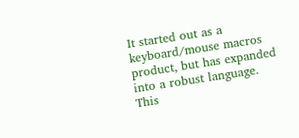It started out as a keyboard/mouse macros product, but has expanded into a robust language. This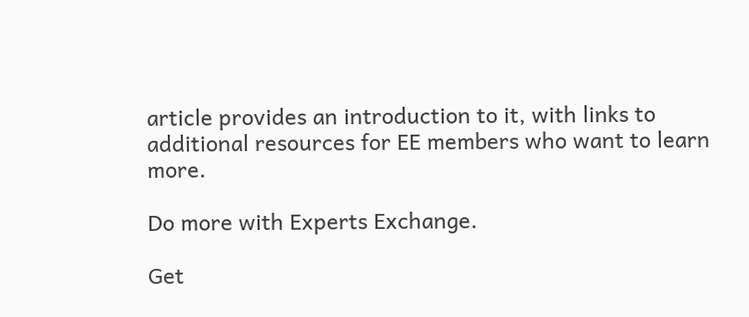article provides an introduction to it, with links to additional resources for EE members who want to learn more.

Do more with Experts Exchange.

Get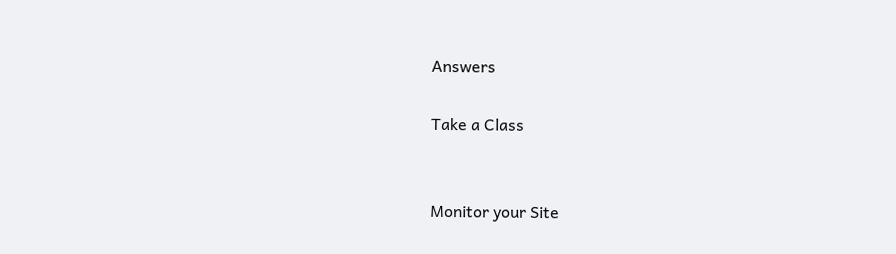Answers

Take a Class


Monitor your Site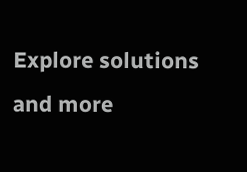Explore solutions and more